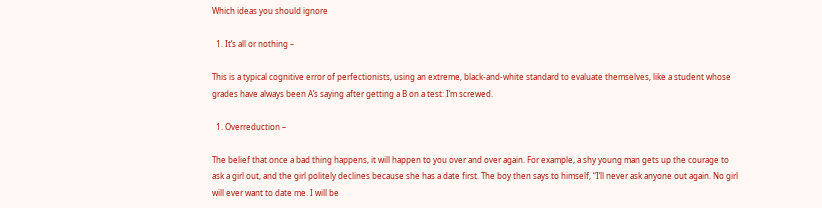Which ideas you should ignore

  1. It’s all or nothing –

This is a typical cognitive error of perfectionists, using an extreme, black-and-white standard to evaluate themselves, like a student whose grades have always been A’s saying after getting a B on a test: I’m screwed.

  1. Overreduction –

The belief that once a bad thing happens, it will happen to you over and over again. For example, a shy young man gets up the courage to ask a girl out, and the girl politely declines because she has a date first. The boy then says to himself, “I’ll never ask anyone out again. No girl will ever want to date me. I will be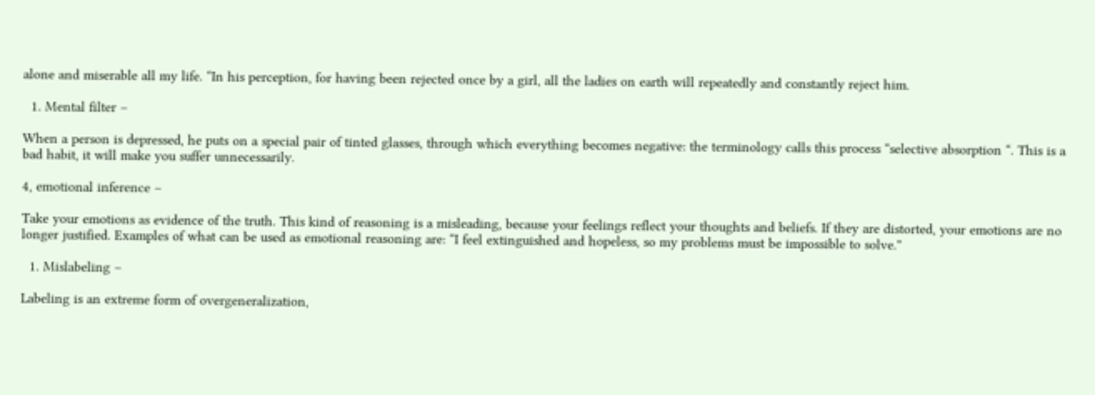alone and miserable all my life. “In his perception, for having been rejected once by a girl, all the ladies on earth will repeatedly and constantly reject him.

  1. Mental filter –

When a person is depressed, he puts on a special pair of tinted glasses, through which everything becomes negative: the terminology calls this process “selective absorption “. This is a bad habit, it will make you suffer unnecessarily.

4, emotional inference –

Take your emotions as evidence of the truth. This kind of reasoning is a misleading, because your feelings reflect your thoughts and beliefs. If they are distorted, your emotions are no longer justified. Examples of what can be used as emotional reasoning are: “I feel extinguished and hopeless, so my problems must be impossible to solve.”

  1. Mislabeling –

Labeling is an extreme form of overgeneralization,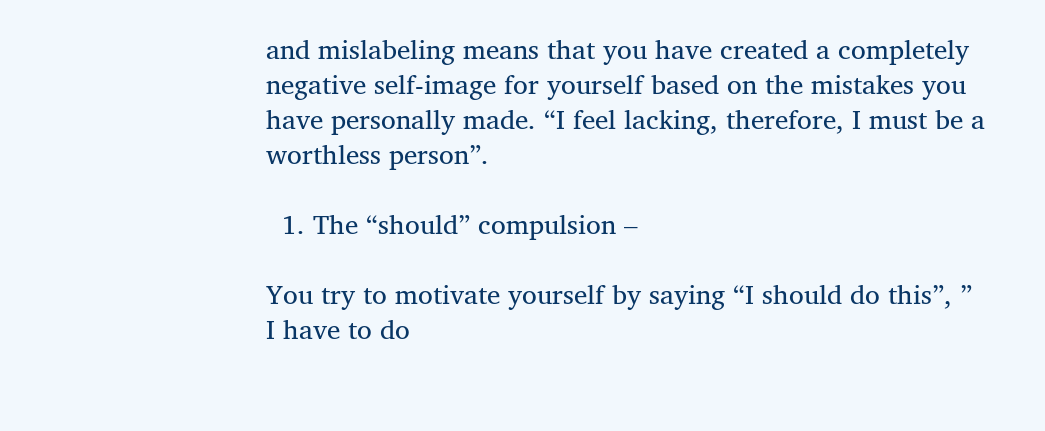and mislabeling means that you have created a completely negative self-image for yourself based on the mistakes you have personally made. “I feel lacking, therefore, I must be a worthless person”.

  1. The “should” compulsion –

You try to motivate yourself by saying “I should do this”, ” I have to do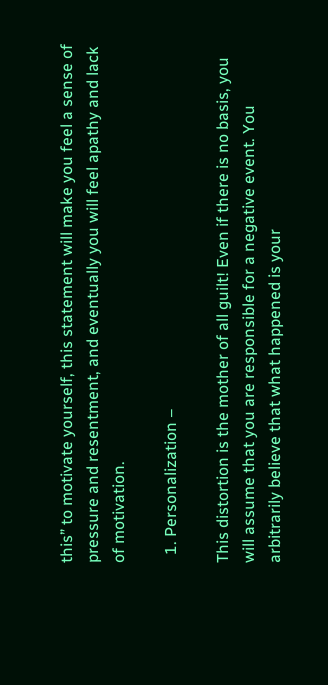this” to motivate yourself, this statement will make you feel a sense of pressure and resentment, and eventually you will feel apathy and lack of motivation.

  1. Personalization –

This distortion is the mother of all guilt! Even if there is no basis, you will assume that you are responsible for a negative event. You arbitrarily believe that what happened is your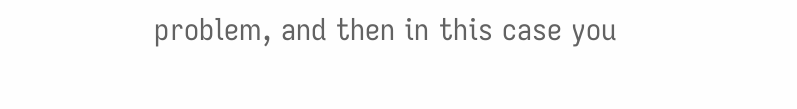problem, and then in this case you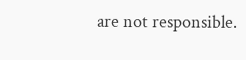are not responsible.